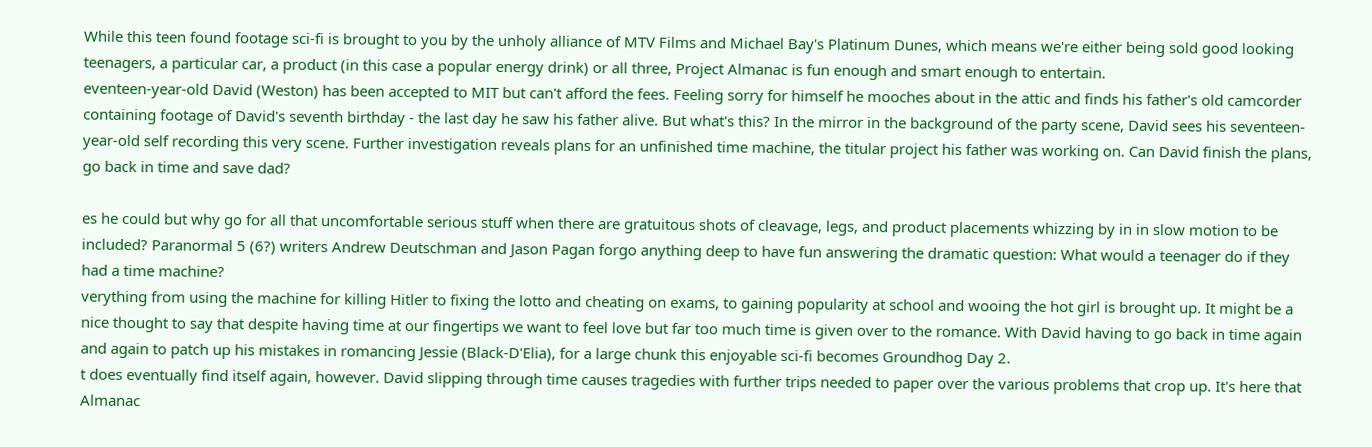While this teen found footage sci-fi is brought to you by the unholy alliance of MTV Films and Michael Bay's Platinum Dunes, which means we're either being sold good looking teenagers, a particular car, a product (in this case a popular energy drink) or all three, Project Almanac is fun enough and smart enough to entertain.
eventeen-year-old David (Weston) has been accepted to MIT but can't afford the fees. Feeling sorry for himself he mooches about in the attic and finds his father's old camcorder containing footage of David's seventh birthday - the last day he saw his father alive. But what's this? In the mirror in the background of the party scene, David sees his seventeen-year-old self recording this very scene. Further investigation reveals plans for an unfinished time machine, the titular project his father was working on. Can David finish the plans, go back in time and save dad?

es he could but why go for all that uncomfortable serious stuff when there are gratuitous shots of cleavage, legs, and product placements whizzing by in in slow motion to be included? Paranormal 5 (6?) writers Andrew Deutschman and Jason Pagan forgo anything deep to have fun answering the dramatic question: What would a teenager do if they had a time machine?
verything from using the machine for killing Hitler to fixing the lotto and cheating on exams, to gaining popularity at school and wooing the hot girl is brought up. It might be a nice thought to say that despite having time at our fingertips we want to feel love but far too much time is given over to the romance. With David having to go back in time again and again to patch up his mistakes in romancing Jessie (Black-D'Elia), for a large chunk this enjoyable sci-fi becomes Groundhog Day 2.
t does eventually find itself again, however. David slipping through time causes tragedies with further trips needed to paper over the various problems that crop up. It's here that Almanac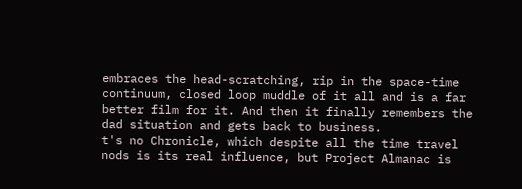embraces the head-scratching, rip in the space-time continuum, closed loop muddle of it all and is a far better film for it. And then it finally remembers the dad situation and gets back to business.
t's no Chronicle, which despite all the time travel nods is its real influence, but Project Almanac is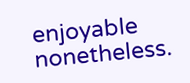enjoyable nonetheless.